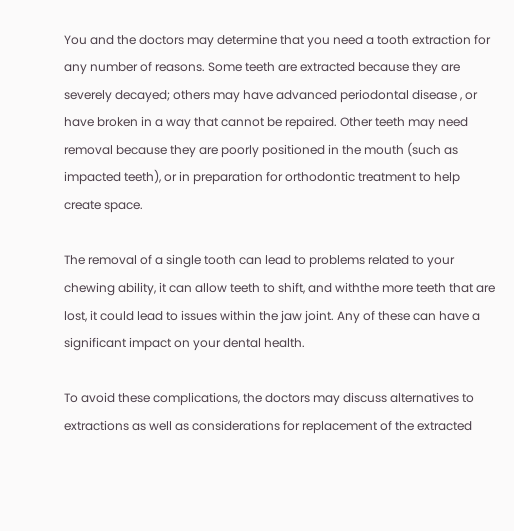You and the doctors may determine that you need a tooth extraction for any number of reasons. Some teeth are extracted because they are severely decayed; others may have advanced periodontal disease , or have broken in a way that cannot be repaired. Other teeth may need removal because they are poorly positioned in the mouth (such as impacted teeth), or in preparation for orthodontic treatment to help create space.

The removal of a single tooth can lead to problems related to your chewing ability, it can allow teeth to shift, and withthe more teeth that are lost, it could lead to issues within the jaw joint. Any of these can have a significant impact on your dental health.

To avoid these complications, the doctors may discuss alternatives to extractions as well as considerations for replacement of the extracted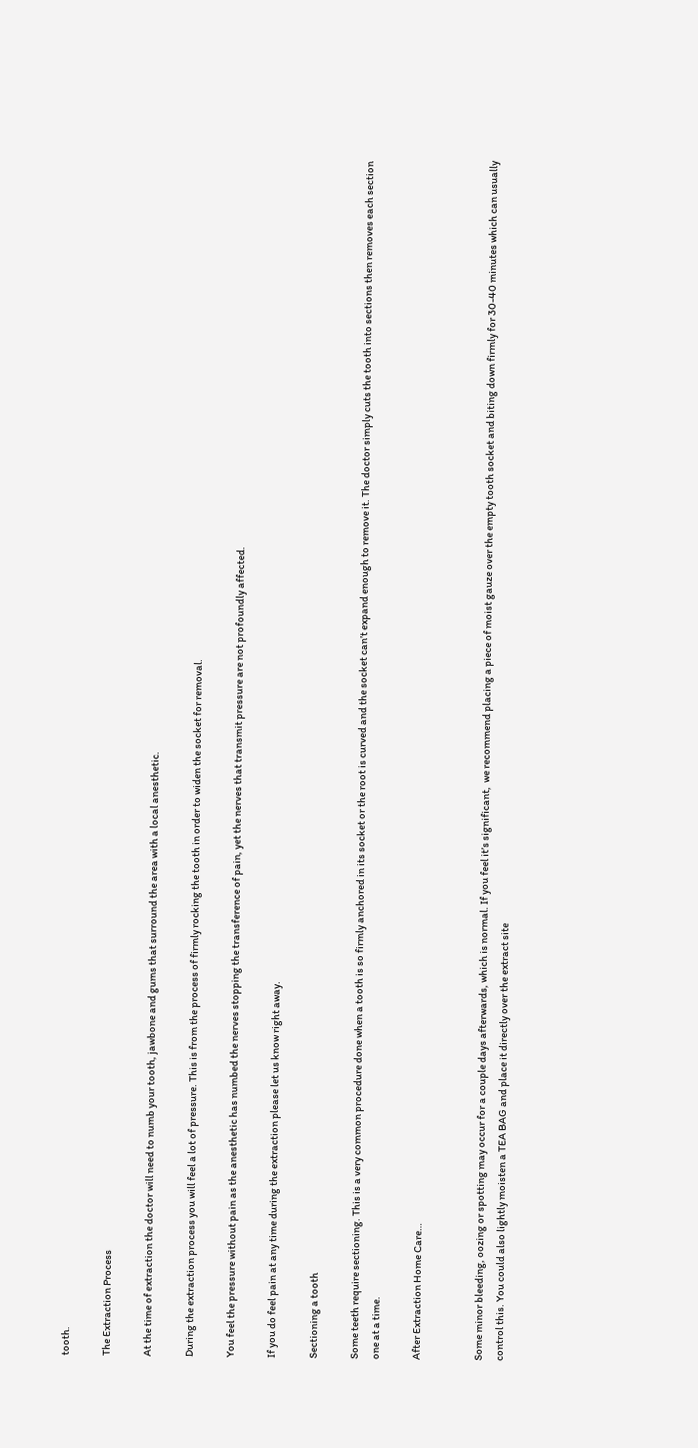tooth.

The Extraction Process

At the time of extraction the doctor will need to numb your tooth, jawbone and gums that surround the area with a local anesthetic.

During the extraction process you will feel a lot of pressure. This is from the process of firmly rocking the tooth in order to widen the socket for removal.

You feel the pressure without pain as the anesthetic has numbed the nerves stopping the transference of pain, yet the nerves that transmit pressure are not profoundly affected.

If you do feel pain at any time during the extraction please let us know right away.

Sectioning a tooth

Some teeth require sectioning. This is a very common procedure done when a tooth is so firmly anchored in its socket or the root is curved and the socket can’t expand enough to remove it. The doctor simply cuts the tooth into sections then removes each section one at a time.

After Extraction Home Care…


Some minor bleeding, oozing or spotting may occur for a couple days afterwards, which is normal. If you feel it’s significant,  we recommend placing a piece of moist gauze over the empty tooth socket and biting down firmly for 30-40 minutes which can usually control this. You could also lightly moisten a TEA BAG and place it directly over the extract site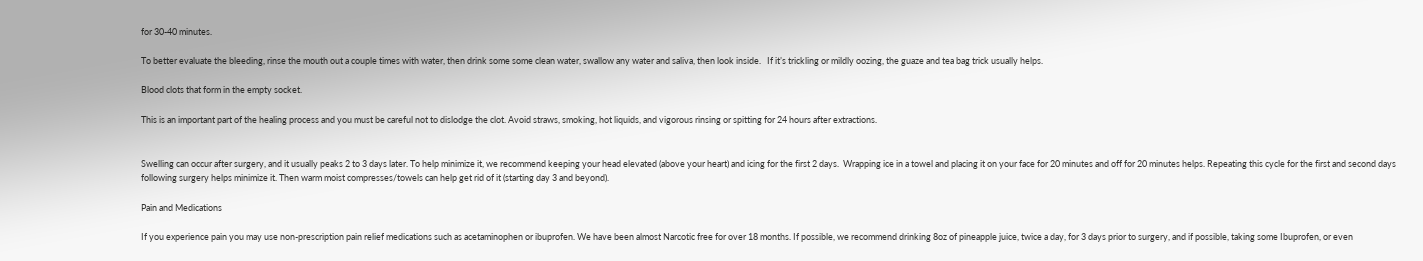for 30-40 minutes.

To better evaluate the bleeding, rinse the mouth out a couple times with water, then drink some some clean water, swallow any water and saliva, then look inside.   If it’s trickling or mildly oozing, the guaze and tea bag trick usually helps.

Blood clots that form in the empty socket.

This is an important part of the healing process and you must be careful not to dislodge the clot. Avoid straws, smoking, hot liquids, and vigorous rinsing or spitting for 24 hours after extractions.


Swelling can occur after surgery, and it usually peaks 2 to 3 days later. To help minimize it, we recommend keeping your head elevated (above your heart) and icing for the first 2 days.  Wrapping ice in a towel and placing it on your face for 20 minutes and off for 20 minutes helps. Repeating this cycle for the first and second days following surgery helps minimize it. Then warm moist compresses/towels can help get rid of it (starting day 3 and beyond).

Pain and Medications

If you experience pain you may use non-prescription pain relief medications such as acetaminophen or ibuprofen. We have been almost Narcotic free for over 18 months. If possible, we recommend drinking 8oz of pineapple juice, twice a day, for 3 days prior to surgery, and if possible, taking some Ibuprofen, or even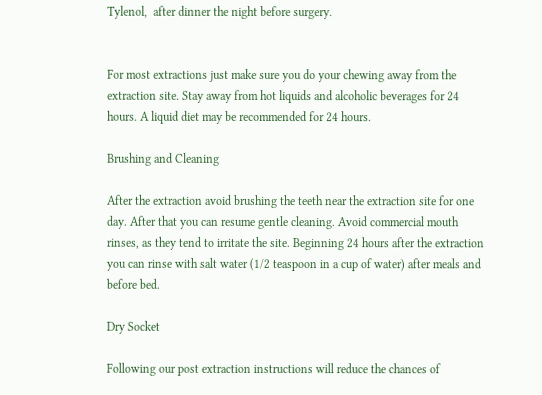Tylenol,  after dinner the night before surgery.


For most extractions just make sure you do your chewing away from the extraction site. Stay away from hot liquids and alcoholic beverages for 24 hours. A liquid diet may be recommended for 24 hours.

Brushing and Cleaning

After the extraction avoid brushing the teeth near the extraction site for one day. After that you can resume gentle cleaning. Avoid commercial mouth rinses, as they tend to irritate the site. Beginning 24 hours after the extraction you can rinse with salt water (1/2 teaspoon in a cup of water) after meals and before bed.

Dry Socket

Following our post extraction instructions will reduce the chances of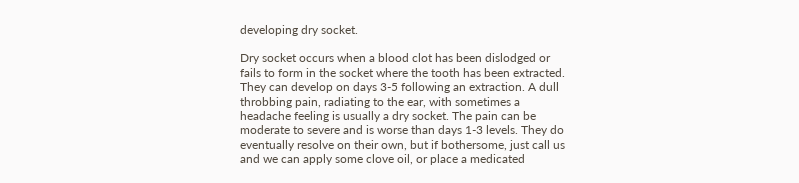developing dry socket.

Dry socket occurs when a blood clot has been dislodged or fails to form in the socket where the tooth has been extracted. They can develop on days 3-5 following an extraction. A dull throbbing pain, radiating to the ear, with sometimes a headache feeling is usually a dry socket. The pain can be moderate to severe and is worse than days 1-3 levels. They do eventually resolve on their own, but if bothersome, just call us and we can apply some clove oil, or place a medicated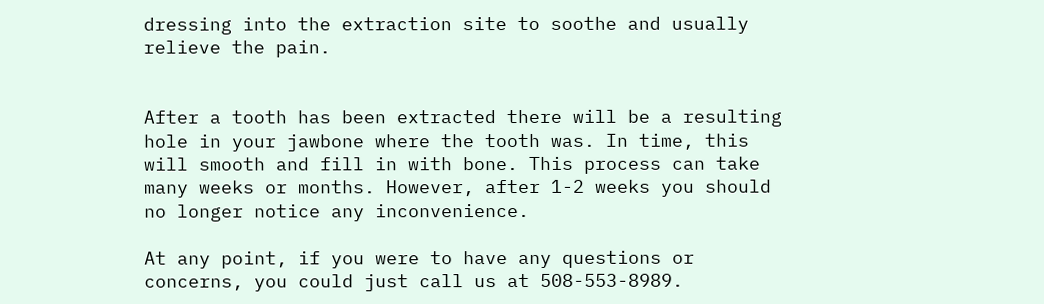dressing into the extraction site to soothe and usually relieve the pain.


After a tooth has been extracted there will be a resulting hole in your jawbone where the tooth was. In time, this will smooth and fill in with bone. This process can take many weeks or months. However, after 1-2 weeks you should no longer notice any inconvenience.

At any point, if you were to have any questions or concerns, you could just call us at 508-553-8989.